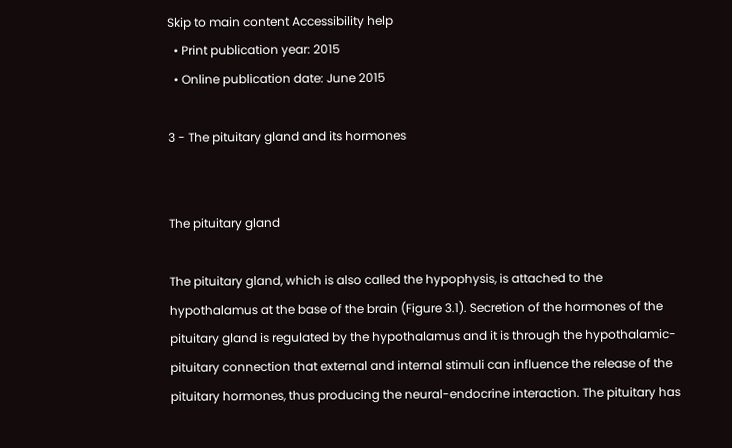Skip to main content Accessibility help
  • Print publication year: 2015
  • Online publication date: June 2015

3 - The pituitary gland and its hormones


The pituitary gland

The pituitary gland, which is also called the hypophysis, is attached to the hypothalamus at the base of the brain (Figure 3.1). Secretion of the hormones of the pituitary gland is regulated by the hypothalamus and it is through the hypothalamic-pituitary connection that external and internal stimuli can influence the release of the pituitary hormones, thus producing the neural-endocrine interaction. The pituitary has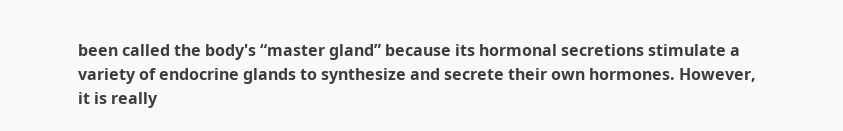been called the body's “master gland” because its hormonal secretions stimulate a variety of endocrine glands to synthesize and secrete their own hormones. However, it is really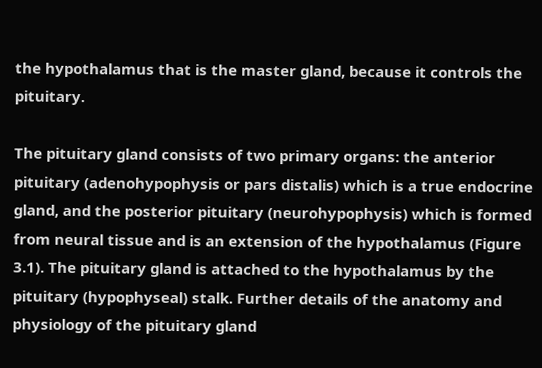the hypothalamus that is the master gland, because it controls the pituitary.

The pituitary gland consists of two primary organs: the anterior pituitary (adenohypophysis or pars distalis) which is a true endocrine gland, and the posterior pituitary (neurohypophysis) which is formed from neural tissue and is an extension of the hypothalamus (Figure 3.1). The pituitary gland is attached to the hypothalamus by the pituitary (hypophyseal) stalk. Further details of the anatomy and physiology of the pituitary gland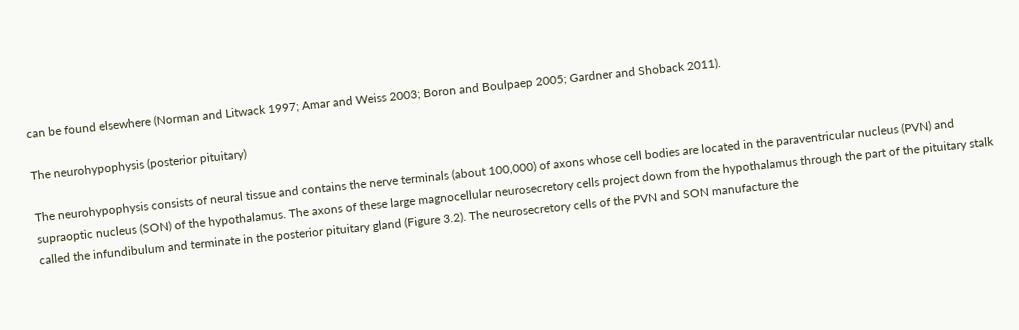can be found elsewhere (Norman and Litwack 1997; Amar and Weiss 2003; Boron and Boulpaep 2005; Gardner and Shoback 2011).

The neurohypophysis (posterior pituitary)

The neurohypophysis consists of neural tissue and contains the nerve terminals (about 100,000) of axons whose cell bodies are located in the paraventricular nucleus (PVN) and supraoptic nucleus (SON) of the hypothalamus. The axons of these large magnocellular neurosecretory cells project down from the hypothalamus through the part of the pituitary stalk called the infundibulum and terminate in the posterior pituitary gland (Figure 3.2). The neurosecretory cells of the PVN and SON manufacture the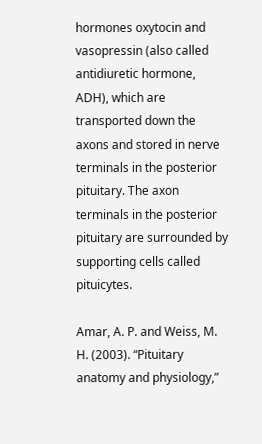hormones oxytocin and vasopressin (also called antidiuretic hormone, ADH), which are transported down the axons and stored in nerve terminals in the posterior pituitary. The axon terminals in the posterior pituitary are surrounded by supporting cells called pituicytes.

Amar, A. P. and Weiss, M. H. (2003). “Pituitary anatomy and physiology,”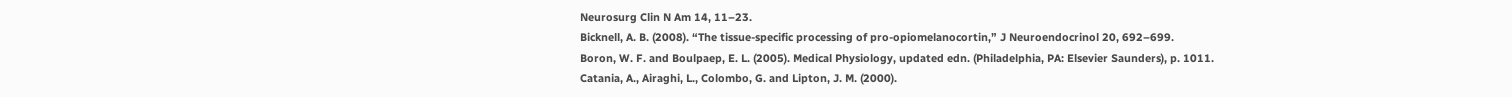Neurosurg Clin N Am 14, 11–23.
Bicknell, A. B. (2008). “The tissue-specific processing of pro-opiomelanocortin,” J Neuroendocrinol 20, 692–699.
Boron, W. F. and Boulpaep, E. L. (2005). Medical Physiology, updated edn. (Philadelphia, PA: Elsevier Saunders), p. 1011.
Catania, A., Airaghi, L., Colombo, G. and Lipton, J. M. (2000).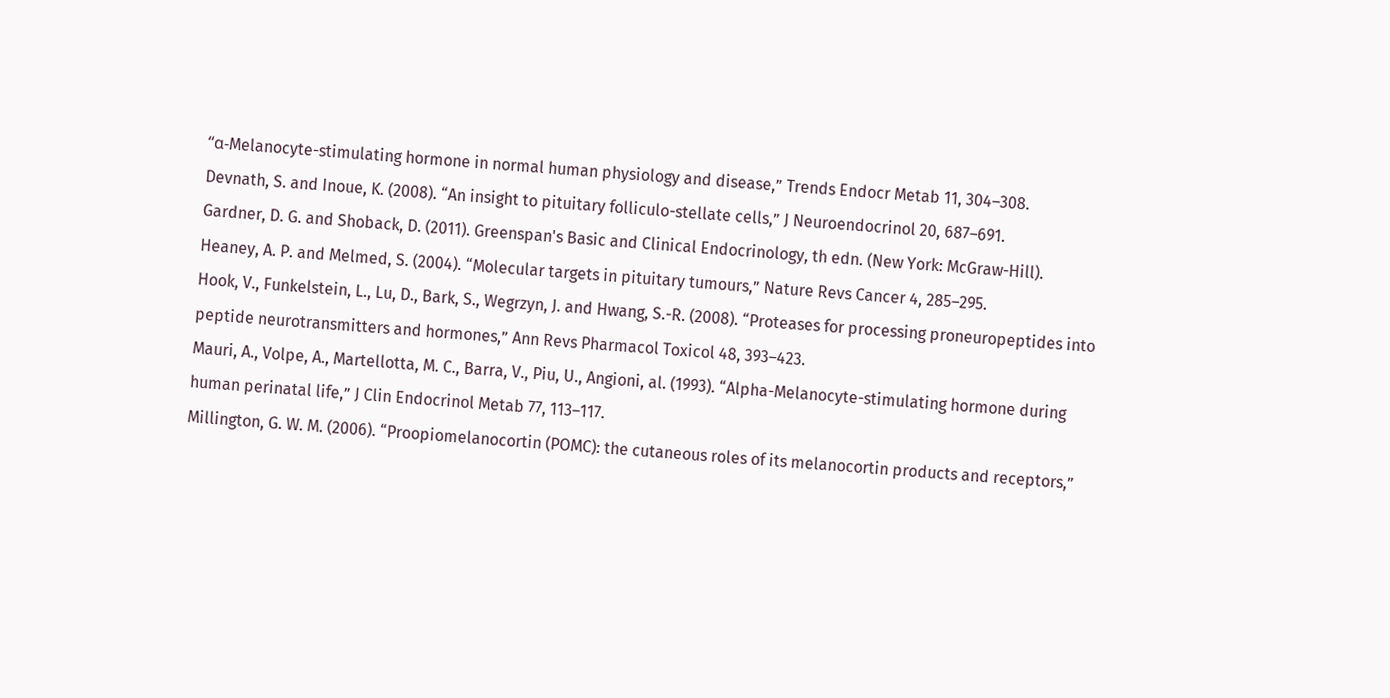“α-Melanocyte-stimulating hormone in normal human physiology and disease,” Trends Endocr Metab 11, 304–308.
Devnath, S. and Inoue, K. (2008). “An insight to pituitary folliculo-stellate cells,” J Neuroendocrinol 20, 687–691.
Gardner, D. G. and Shoback, D. (2011). Greenspan's Basic and Clinical Endocrinology, th edn. (New York: McGraw-Hill).
Heaney, A. P. and Melmed, S. (2004). “Molecular targets in pituitary tumours,” Nature Revs Cancer 4, 285–295.
Hook, V., Funkelstein, L., Lu, D., Bark, S., Wegrzyn, J. and Hwang, S.-R. (2008). “Proteases for processing proneuropeptides into peptide neurotransmitters and hormones,” Ann Revs Pharmacol Toxicol 48, 393–423.
Mauri, A., Volpe, A., Martellotta, M. C., Barra, V., Piu, U., Angioni, al. (1993). “Alpha-Melanocyte-stimulating hormone during human perinatal life,” J Clin Endocrinol Metab 77, 113–117.
Millington, G. W. M. (2006). “Proopiomelanocortin (POMC): the cutaneous roles of its melanocortin products and receptors,”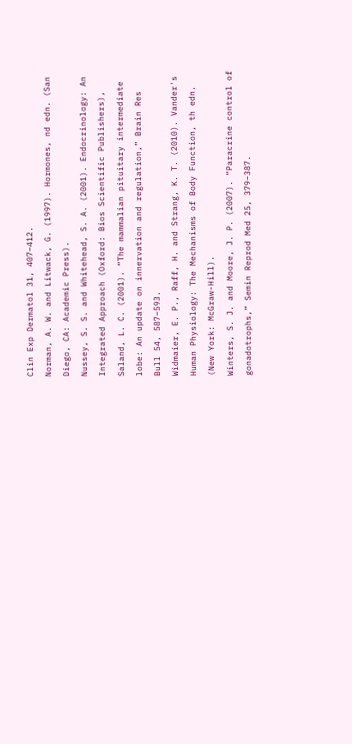Clin Exp Dermatol 31, 407–412.
Norman, A. W. and Litwack, G. (1997). Hormones, nd edn. (San Diego, CA: Academic Press).
Nussey, S. S. and Whitehead, S. A. (2001). Endocrinology: An Integrated Approach (Oxford: Bios Scientific Publishers),
Saland, L. C. (2001). “The mammalian pituitary intermediate lobe: An update on innervation and regulation,” Brain Res Bull 54, 587–593.
Widmaier, E. P., Raff, H. and Strang, K. T. (2010). Vander's Human Physiology: The Mechanisms of Body Function, th edn. (New York: McGraw-Hill).
Winters, S. J. and Moore, J. P. (2007). “Paracrine control of gonadotrophs,” Semin Reprod Med 25, 379–387.